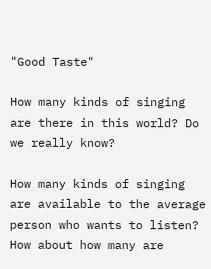"Good Taste"

How many kinds of singing are there in this world? Do we really know?

How many kinds of singing are available to the average person who wants to listen? How about how many are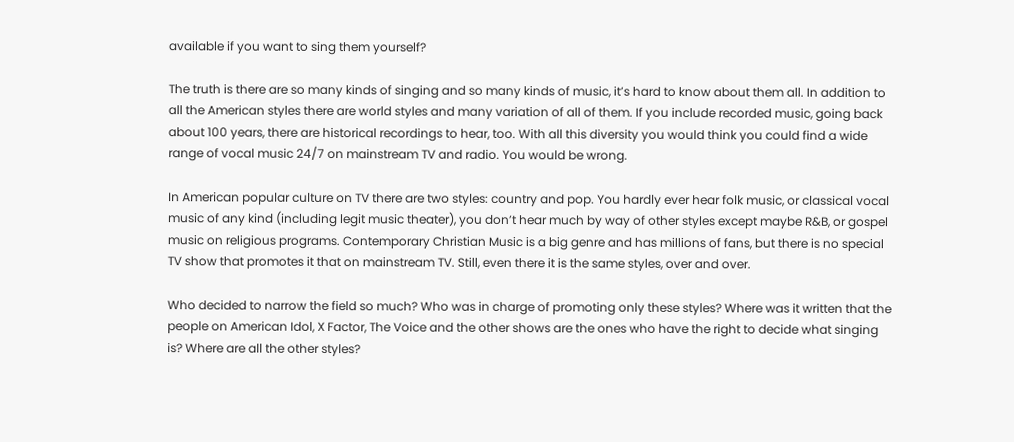available if you want to sing them yourself?

The truth is there are so many kinds of singing and so many kinds of music, it’s hard to know about them all. In addition to all the American styles there are world styles and many variation of all of them. If you include recorded music, going back about 100 years, there are historical recordings to hear, too. With all this diversity you would think you could find a wide range of vocal music 24/7 on mainstream TV and radio. You would be wrong.

In American popular culture on TV there are two styles: country and pop. You hardly ever hear folk music, or classical vocal music of any kind (including legit music theater), you don’t hear much by way of other styles except maybe R&B, or gospel music on religious programs. Contemporary Christian Music is a big genre and has millions of fans, but there is no special TV show that promotes it that on mainstream TV. Still, even there it is the same styles, over and over.

Who decided to narrow the field so much? Who was in charge of promoting only these styles? Where was it written that the people on American Idol, X Factor, The Voice and the other shows are the ones who have the right to decide what singing is? Where are all the other styles?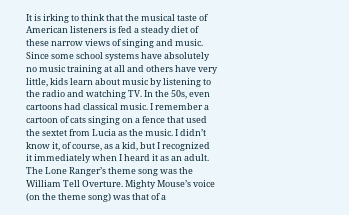It is irking to think that the musical taste of American listeners is fed a steady diet of these narrow views of singing and music. Since some school systems have absolutely no music training at all and others have very little, kids learn about music by listening to the radio and watching TV. In the 50s, even cartoons had classical music. I remember a cartoon of cats singing on a fence that used the sextet from Lucia as the music. I didn’t know it, of course, as a kid, but I recognized it immediately when I heard it as an adult. The Lone Ranger’s theme song was the William Tell Overture. Mighty Mouse’s voice (on the theme song) was that of a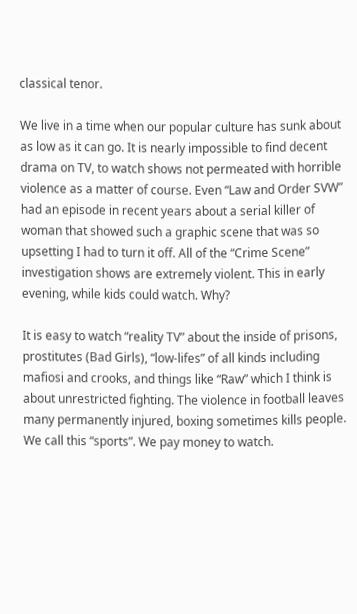classical tenor.

We live in a time when our popular culture has sunk about as low as it can go. It is nearly impossible to find decent drama on TV, to watch shows not permeated with horrible violence as a matter of course. Even “Law and Order SVW” had an episode in recent years about a serial killer of woman that showed such a graphic scene that was so upsetting I had to turn it off. All of the “Crime Scene” investigation shows are extremely violent. This in early evening, while kids could watch. Why?

It is easy to watch “reality TV” about the inside of prisons, prostitutes (Bad Girls), “low-lifes” of all kinds including mafiosi and crooks, and things like “Raw” which I think is about unrestricted fighting. The violence in football leaves many permanently injured, boxing sometimes kills people. We call this “sports”. We pay money to watch.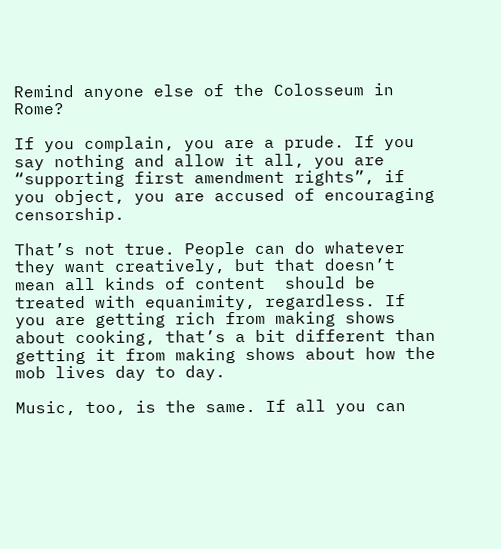Remind anyone else of the Colosseum in Rome?

If you complain, you are a prude. If you say nothing and allow it all, you are “supporting first amendment rights”, if you object, you are accused of encouraging censorship.

That’s not true. People can do whatever they want creatively, but that doesn’t mean all kinds of content  should be treated with equanimity, regardless. If you are getting rich from making shows about cooking, that’s a bit different than getting it from making shows about how the mob lives day to day.

Music, too, is the same. If all you can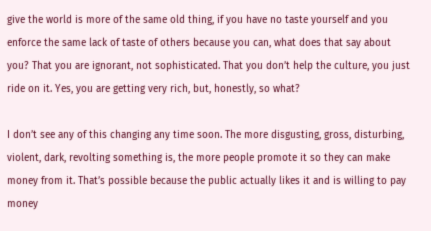give the world is more of the same old thing, if you have no taste yourself and you enforce the same lack of taste of others because you can, what does that say about you? That you are ignorant, not sophisticated. That you don’t help the culture, you just ride on it. Yes, you are getting very rich, but, honestly, so what?

I don’t see any of this changing any time soon. The more disgusting, gross, disturbing, violent, dark, revolting something is, the more people promote it so they can make money from it. That’s possible because the public actually likes it and is willing to pay money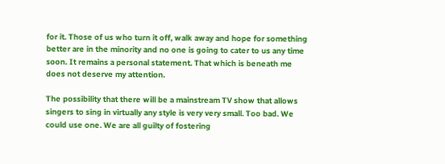for it. Those of us who turn it off, walk away and hope for something better are in the minority and no one is going to cater to us any time soon. It remains a personal statement. That which is beneath me does not deserve my attention.

The possibility that there will be a mainstream TV show that allows singers to sing in virtually any style is very very small. Too bad. We could use one. We are all guilty of fostering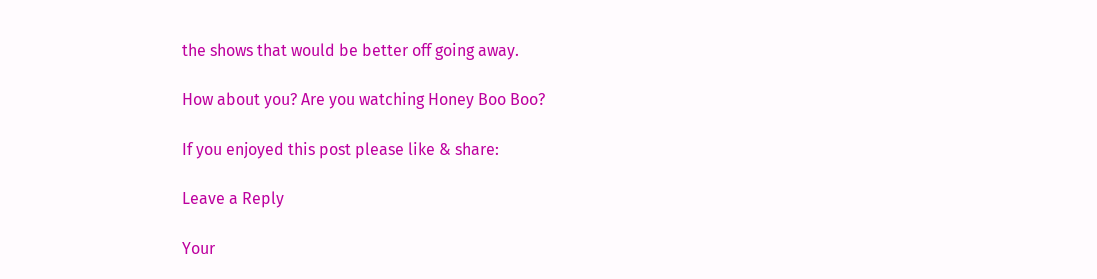the shows that would be better off going away.

How about you? Are you watching Honey Boo Boo?

If you enjoyed this post please like & share:

Leave a Reply

Your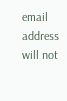email address will not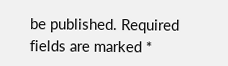be published. Required fields are marked *